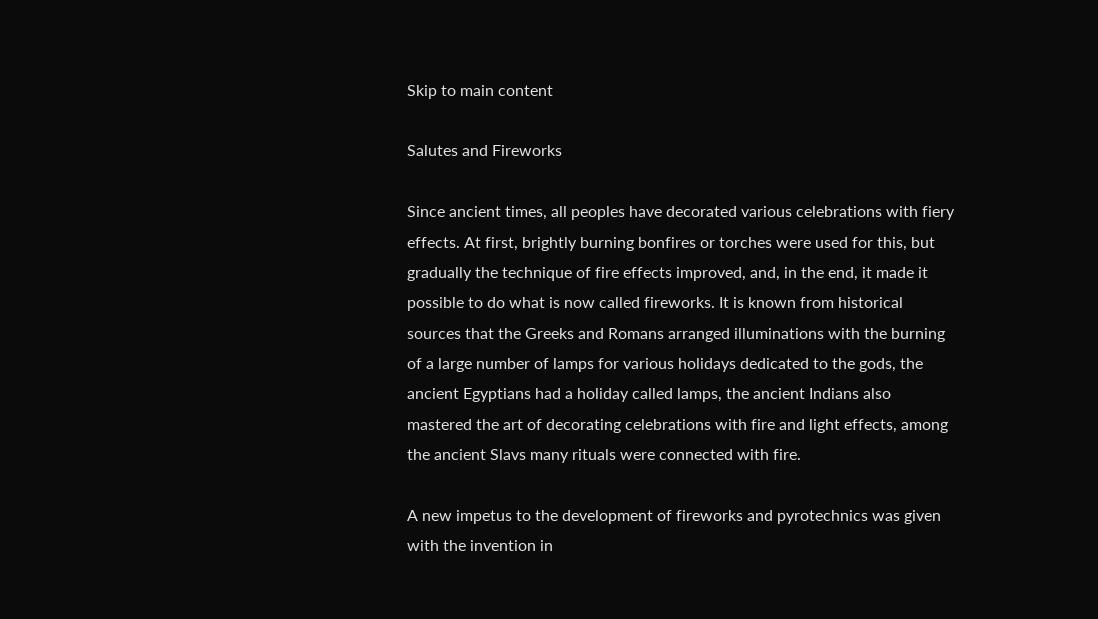Skip to main content

Salutes and Fireworks

Since ancient times, all peoples have decorated various celebrations with fiery effects. At first, brightly burning bonfires or torches were used for this, but gradually the technique of fire effects improved, and, in the end, it made it possible to do what is now called fireworks. It is known from historical sources that the Greeks and Romans arranged illuminations with the burning of a large number of lamps for various holidays dedicated to the gods, the ancient Egyptians had a holiday called lamps, the ancient Indians also mastered the art of decorating celebrations with fire and light effects, among the ancient Slavs many rituals were connected with fire.

A new impetus to the development of fireworks and pyrotechnics was given with the invention in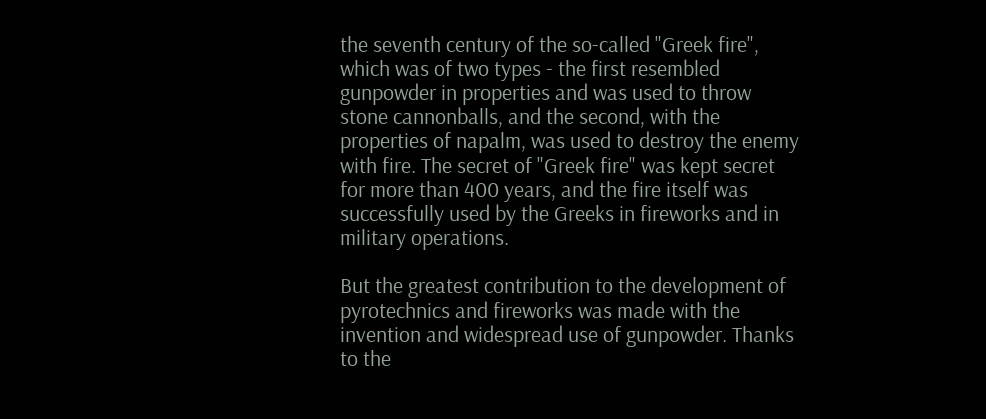the seventh century of the so-called "Greek fire", which was of two types - the first resembled gunpowder in properties and was used to throw stone cannonballs, and the second, with the properties of napalm, was used to destroy the enemy with fire. The secret of "Greek fire" was kept secret for more than 400 years, and the fire itself was successfully used by the Greeks in fireworks and in military operations.

But the greatest contribution to the development of pyrotechnics and fireworks was made with the invention and widespread use of gunpowder. Thanks to the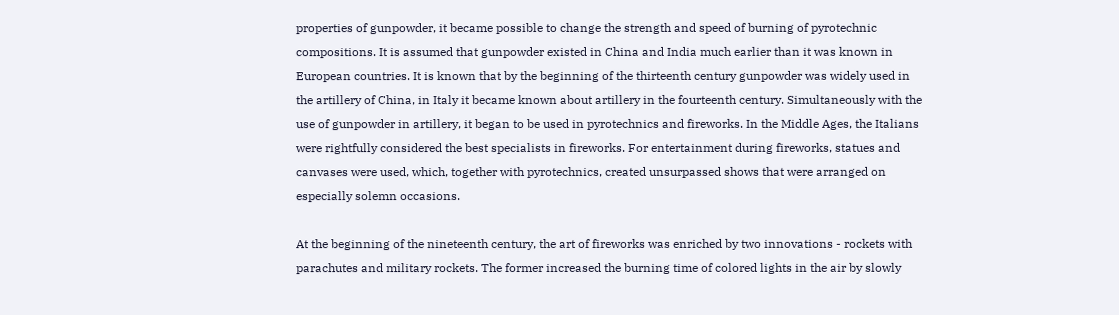properties of gunpowder, it became possible to change the strength and speed of burning of pyrotechnic compositions. It is assumed that gunpowder existed in China and India much earlier than it was known in European countries. It is known that by the beginning of the thirteenth century gunpowder was widely used in the artillery of China, in Italy it became known about artillery in the fourteenth century. Simultaneously with the use of gunpowder in artillery, it began to be used in pyrotechnics and fireworks. In the Middle Ages, the Italians were rightfully considered the best specialists in fireworks. For entertainment during fireworks, statues and canvases were used, which, together with pyrotechnics, created unsurpassed shows that were arranged on especially solemn occasions.

At the beginning of the nineteenth century, the art of fireworks was enriched by two innovations - rockets with parachutes and military rockets. The former increased the burning time of colored lights in the air by slowly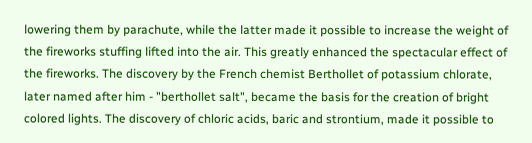lowering them by parachute, while the latter made it possible to increase the weight of the fireworks stuffing lifted into the air. This greatly enhanced the spectacular effect of the fireworks. The discovery by the French chemist Berthollet of potassium chlorate, later named after him - "berthollet salt", became the basis for the creation of bright colored lights. The discovery of chloric acids, baric and strontium, made it possible to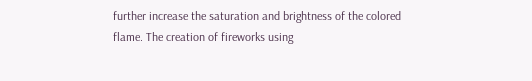further increase the saturation and brightness of the colored flame. The creation of fireworks using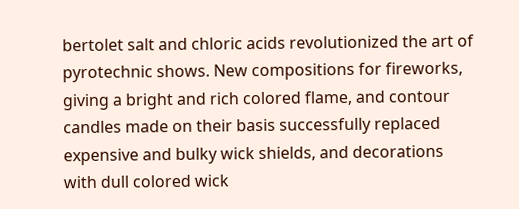bertolet salt and chloric acids revolutionized the art of pyrotechnic shows. New compositions for fireworks, giving a bright and rich colored flame, and contour candles made on their basis successfully replaced expensive and bulky wick shields, and decorations with dull colored wick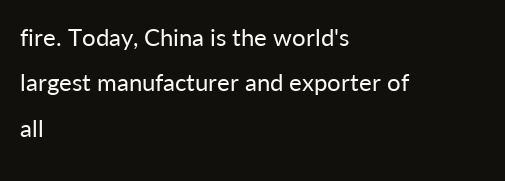fire. Today, China is the world's largest manufacturer and exporter of all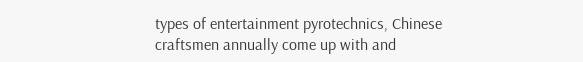types of entertainment pyrotechnics, Chinese craftsmen annually come up with and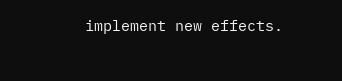implement new effects.